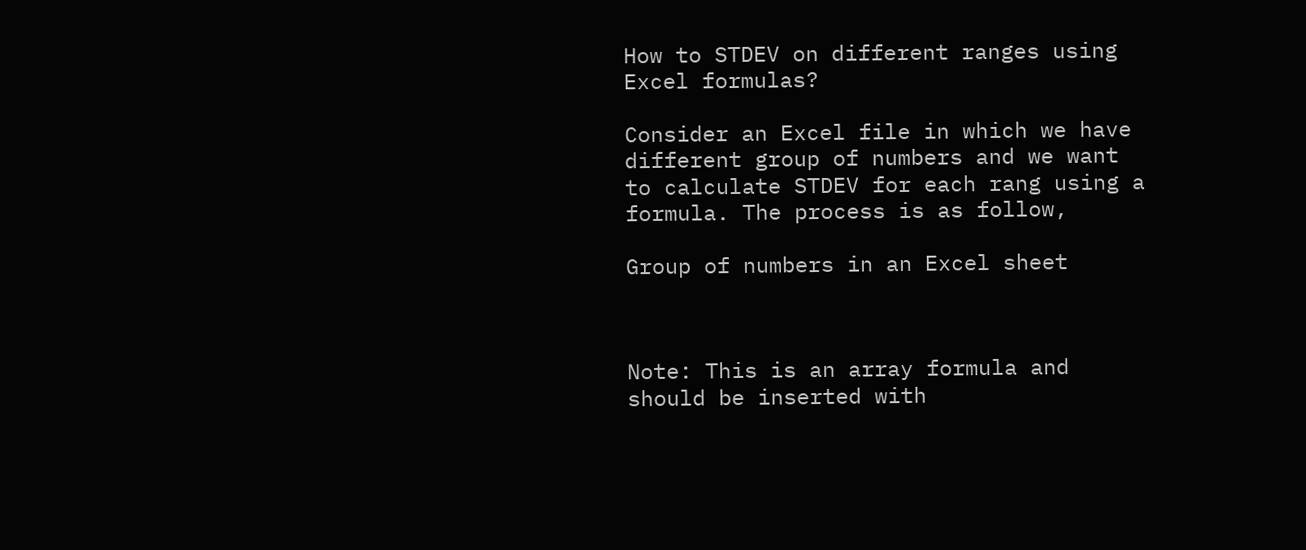How to STDEV on different ranges using Excel formulas?

Consider an Excel file in which we have different group of numbers and we want to calculate STDEV for each rang using a formula. The process is as follow,

Group of numbers in an Excel sheet



Note: This is an array formula and should be inserted with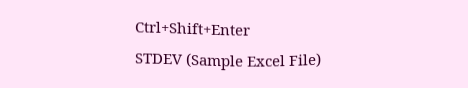Ctrl+Shift+Enter
STDEV (Sample Excel File)